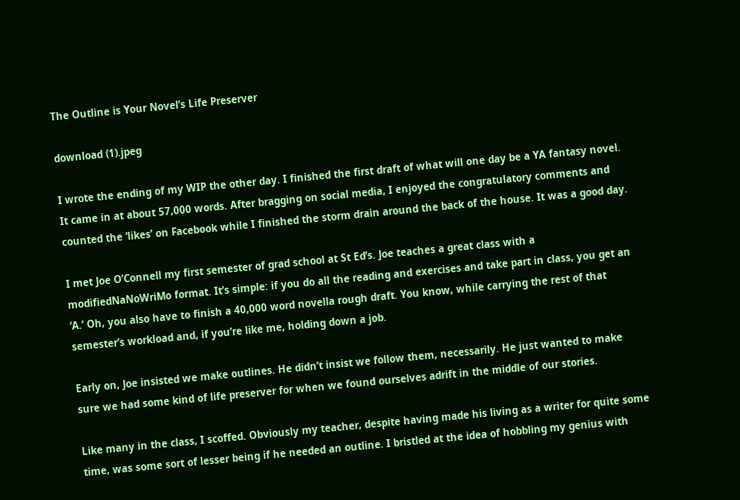The Outline is Your Novel’s Life Preserver

download (1).jpeg

I wrote the ending of my WIP the other day. I finished the first draft of what will one day be a YA fantasy novel. It came in at about 57,000 words. After bragging on social media, I enjoyed the congratulatory comments and counted the ‘likes’ on Facebook while I finished the storm drain around the back of the house. It was a good day.

I met Joe O’Connell my first semester of grad school at St Ed’s. Joe teaches a great class with a modifiedNaNoWriMo format. It’s simple: if you do all the reading and exercises and take part in class, you get an ‘A.’ Oh, you also have to finish a 40,000 word novella rough draft. You know, while carrying the rest of that semester’s workload and, if you’re like me, holding down a job.

Early on, Joe insisted we make outlines. He didn’t insist we follow them, necessarily. He just wanted to make sure we had some kind of life preserver for when we found ourselves adrift in the middle of our stories.

Like many in the class, I scoffed. Obviously my teacher, despite having made his living as a writer for quite some time, was some sort of lesser being if he needed an outline. I bristled at the idea of hobbling my genius with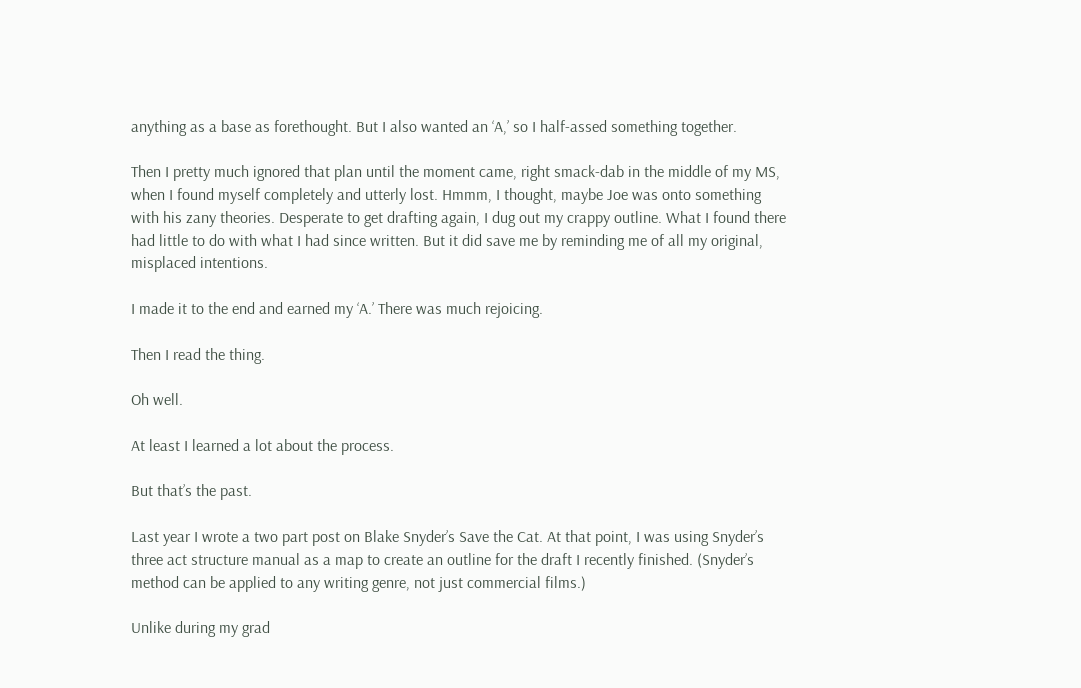anything as a base as forethought. But I also wanted an ‘A,’ so I half-assed something together.

Then I pretty much ignored that plan until the moment came, right smack-dab in the middle of my MS, when I found myself completely and utterly lost. Hmmm, I thought, maybe Joe was onto something with his zany theories. Desperate to get drafting again, I dug out my crappy outline. What I found there had little to do with what I had since written. But it did save me by reminding me of all my original, misplaced intentions.

I made it to the end and earned my ‘A.’ There was much rejoicing.

Then I read the thing.

Oh well.

At least I learned a lot about the process.

But that’s the past.

Last year I wrote a two part post on Blake Snyder’s Save the Cat. At that point, I was using Snyder’s three act structure manual as a map to create an outline for the draft I recently finished. (Snyder’s method can be applied to any writing genre, not just commercial films.)

Unlike during my grad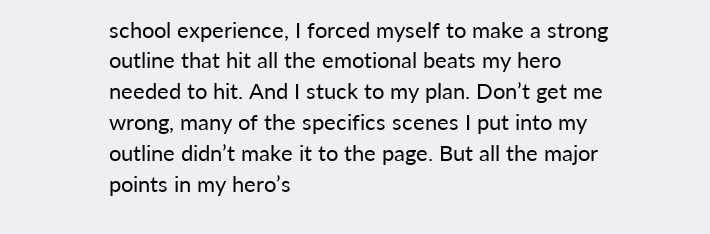school experience, I forced myself to make a strong outline that hit all the emotional beats my hero needed to hit. And I stuck to my plan. Don’t get me wrong, many of the specifics scenes I put into my outline didn’t make it to the page. But all the major points in my hero’s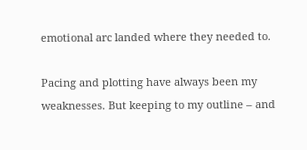emotional arc landed where they needed to.

Pacing and plotting have always been my weaknesses. But keeping to my outline – and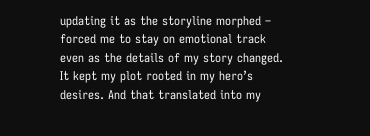updating it as the storyline morphed – forced me to stay on emotional track even as the details of my story changed. It kept my plot rooted in my hero’s desires. And that translated into my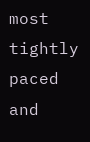most tightly paced and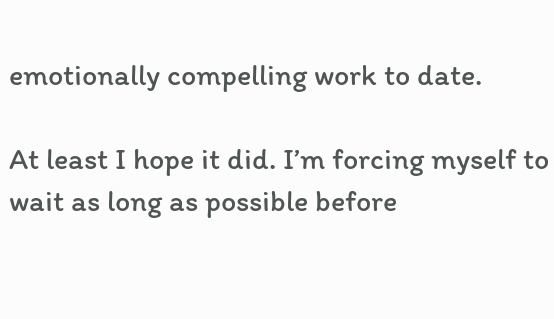emotionally compelling work to date.

At least I hope it did. I’m forcing myself to wait as long as possible before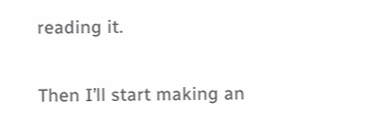reading it.

Then I’ll start making an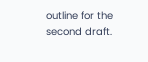outline for the second draft.